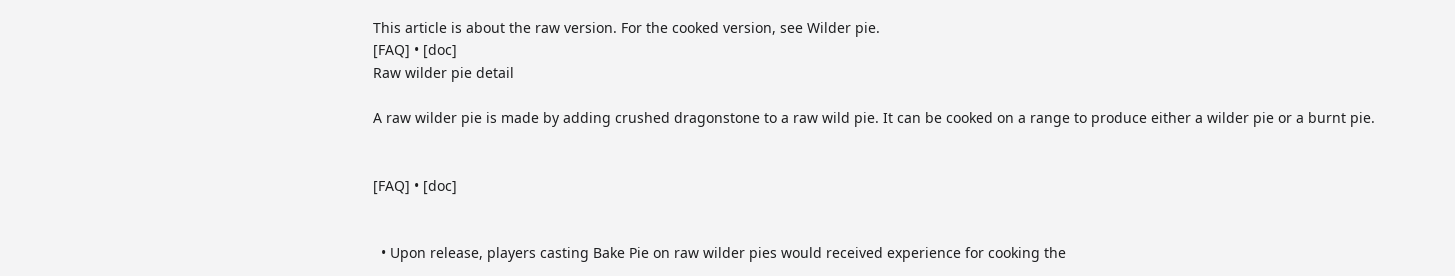This article is about the raw version. For the cooked version, see Wilder pie.
[FAQ] • [doc]
Raw wilder pie detail

A raw wilder pie is made by adding crushed dragonstone to a raw wild pie. It can be cooked on a range to produce either a wilder pie or a burnt pie.


[FAQ] • [doc]


  • Upon release, players casting Bake Pie on raw wilder pies would received experience for cooking the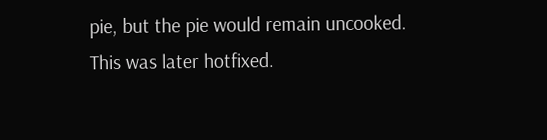pie, but the pie would remain uncooked. This was later hotfixed.